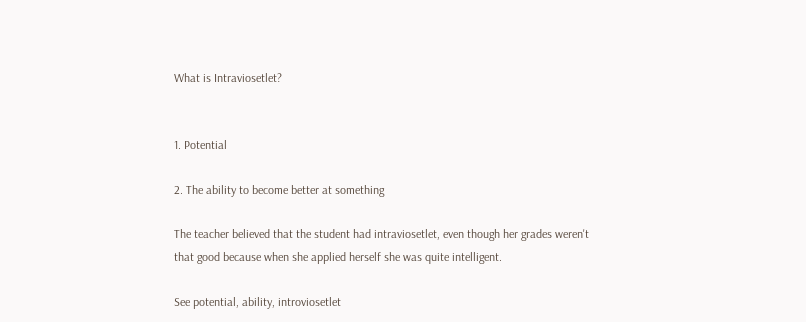What is Intraviosetlet?


1. Potential

2. The ability to become better at something

The teacher believed that the student had intraviosetlet, even though her grades weren't that good because when she applied herself she was quite intelligent.

See potential, ability, introviosetlet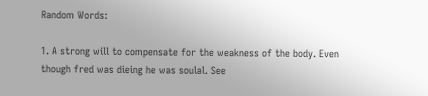Random Words:

1. A strong will to compensate for the weakness of the body. Even though fred was dieing he was soulal. See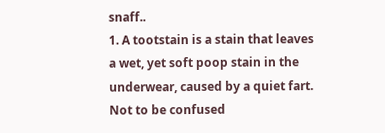snaff..
1. A tootstain is a stain that leaves a wet, yet soft poop stain in the underwear, caused by a quiet fart. Not to be confused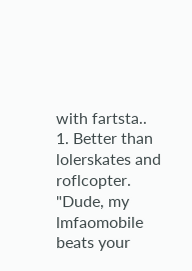with fartsta..
1. Better than lolerskates and roflcopter. "Dude, my lmfaomobile beats your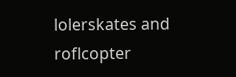lolerskates and roflcopter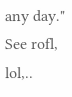any day." See rofl, lol,..